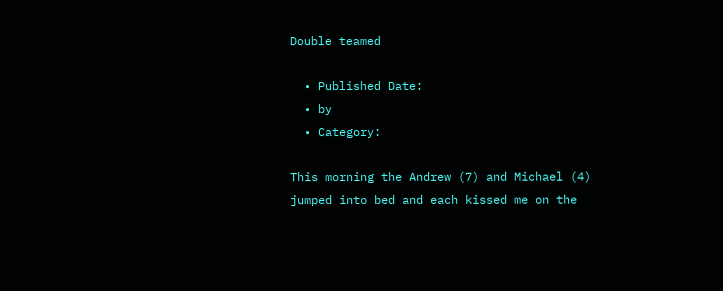Double teamed

  • Published Date:
  • by
  • Category:

This morning the Andrew (7) and Michael (4) jumped into bed and each kissed me on the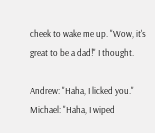cheek to wake me up. "Wow, it's great to be a dad!" I thought.

Andrew: "Haha, I licked you."
Michael: "Haha, I wiped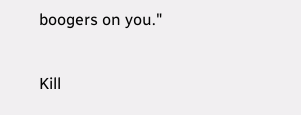boogers on you."

Kill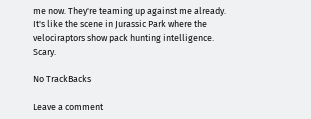me now. They're teaming up against me already. It's like the scene in Jurassic Park where the velociraptors show pack hunting intelligence. Scary.

No TrackBacks

Leave a comment